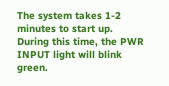The system takes 1-2 minutes to start up. During this time, the PWR INPUT light will blink green.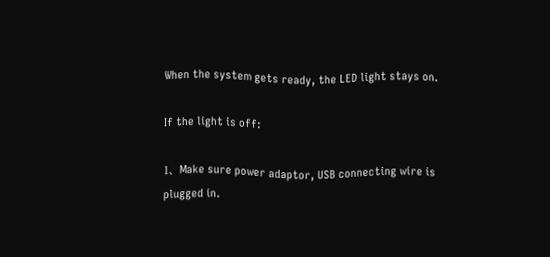When the system gets ready, the LED light stays on.

If the light is off:

1、Make sure power adaptor, USB connecting wire is plugged in.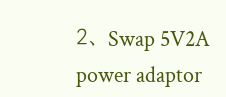2、Swap 5V2A power adaptor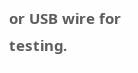or USB wire for testing.